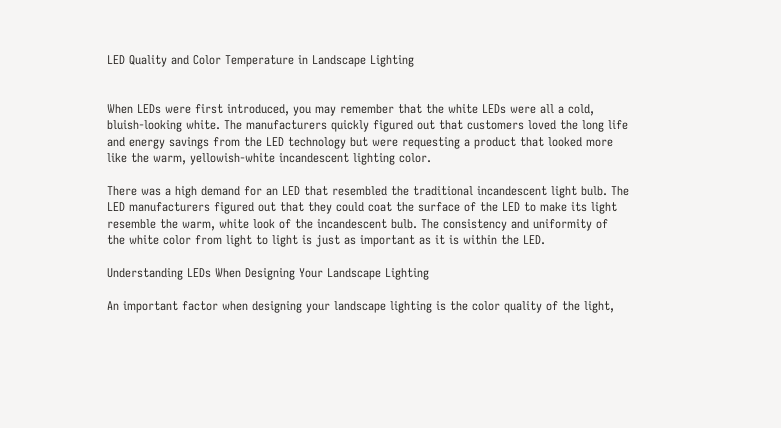LED Quality and Color Temperature in Landscape Lighting


When LEDs were first introduced, you may remember that the white LEDs were all a cold, bluish-looking white. The manufacturers quickly figured out that customers loved the long life and energy savings from the LED technology but were requesting a product that looked more like the warm, yellowish-white incandescent lighting color.

There was a high demand for an LED that resembled the traditional incandescent light bulb. The LED manufacturers figured out that they could coat the surface of the LED to make its light resemble the warm, white look of the incandescent bulb. The consistency and uniformity of the white color from light to light is just as important as it is within the LED.

Understanding LEDs When Designing Your Landscape Lighting

An important factor when designing your landscape lighting is the color quality of the light,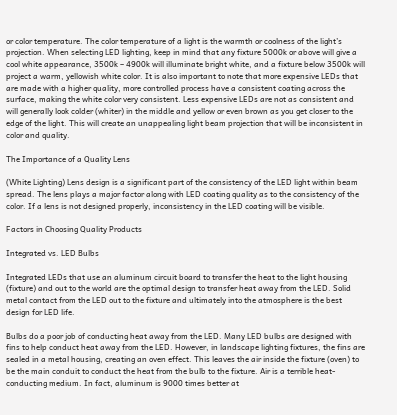or color temperature. The color temperature of a light is the warmth or coolness of the light’s projection. When selecting LED lighting, keep in mind that any fixture 5000k or above will give a cool white appearance, 3500k – 4900k will illuminate bright white, and a fixture below 3500k will project a warm, yellowish white color. It is also important to note that more expensive LEDs that are made with a higher quality, more controlled process have a consistent coating across the surface, making the white color very consistent. Less expensive LEDs are not as consistent and will generally look colder (whiter) in the middle and yellow or even brown as you get closer to the edge of the light. This will create an unappealing light beam projection that will be inconsistent in color and quality.

The Importance of a Quality Lens

(White Lighting) Lens design is a significant part of the consistency of the LED light within beam spread. The lens plays a major factor along with LED coating quality as to the consistency of the color. If a lens is not designed properly, inconsistency in the LED coating will be visible.

Factors in Choosing Quality Products

Integrated vs. LED Bulbs

Integrated LEDs that use an aluminum circuit board to transfer the heat to the light housing (fixture) and out to the world are the optimal design to transfer heat away from the LED. Solid metal contact from the LED out to the fixture and ultimately into the atmosphere is the best design for LED life.

Bulbs do a poor job of conducting heat away from the LED. Many LED bulbs are designed with fins to help conduct heat away from the LED. However, in landscape lighting fixtures, the fins are sealed in a metal housing, creating an oven effect. This leaves the air inside the fixture (oven) to be the main conduit to conduct the heat from the bulb to the fixture. Air is a terrible heat-conducting medium. In fact, aluminum is 9000 times better at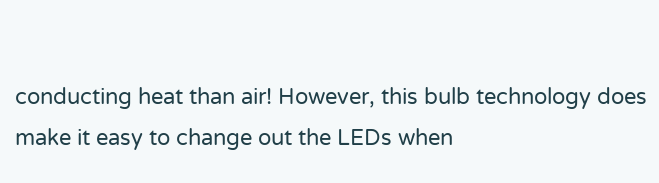conducting heat than air! However, this bulb technology does make it easy to change out the LEDs when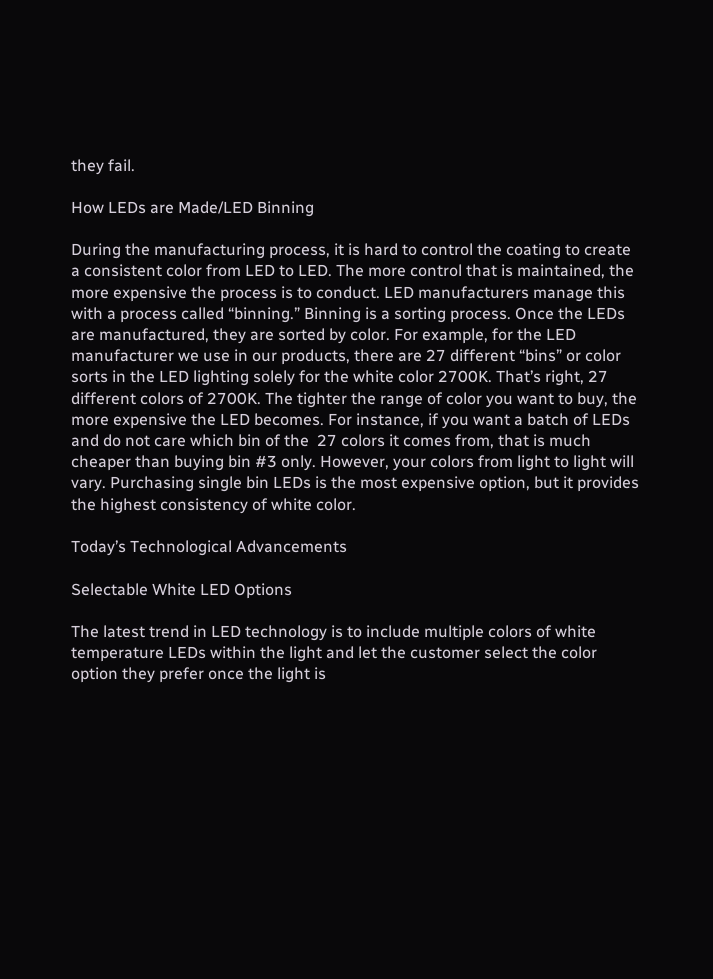they fail.

How LEDs are Made/LED Binning

During the manufacturing process, it is hard to control the coating to create a consistent color from LED to LED. The more control that is maintained, the more expensive the process is to conduct. LED manufacturers manage this with a process called “binning.” Binning is a sorting process. Once the LEDs are manufactured, they are sorted by color. For example, for the LED manufacturer we use in our products, there are 27 different “bins” or color sorts in the LED lighting solely for the white color 2700K. That’s right, 27 different colors of 2700K. The tighter the range of color you want to buy, the more expensive the LED becomes. For instance, if you want a batch of LEDs and do not care which bin of the  27 colors it comes from, that is much cheaper than buying bin #3 only. However, your colors from light to light will vary. Purchasing single bin LEDs is the most expensive option, but it provides the highest consistency of white color.

Today’s Technological Advancements

Selectable White LED Options

The latest trend in LED technology is to include multiple colors of white temperature LEDs within the light and let the customer select the color option they prefer once the light is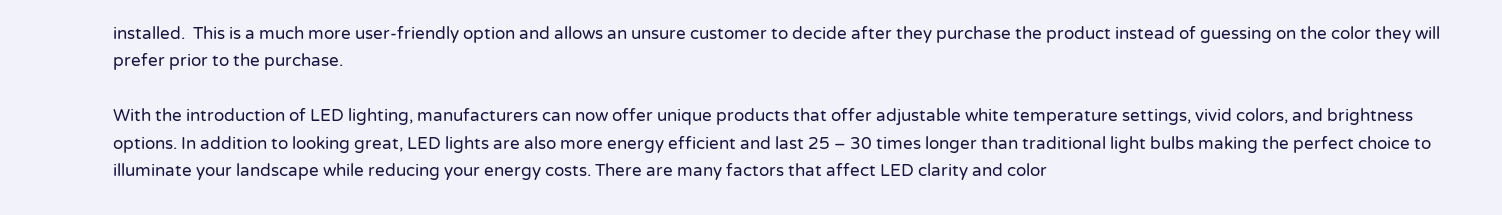installed.  This is a much more user-friendly option and allows an unsure customer to decide after they purchase the product instead of guessing on the color they will prefer prior to the purchase.

With the introduction of LED lighting, manufacturers can now offer unique products that offer adjustable white temperature settings, vivid colors, and brightness options. In addition to looking great, LED lights are also more energy efficient and last 25 – 30 times longer than traditional light bulbs making the perfect choice to illuminate your landscape while reducing your energy costs. There are many factors that affect LED clarity and color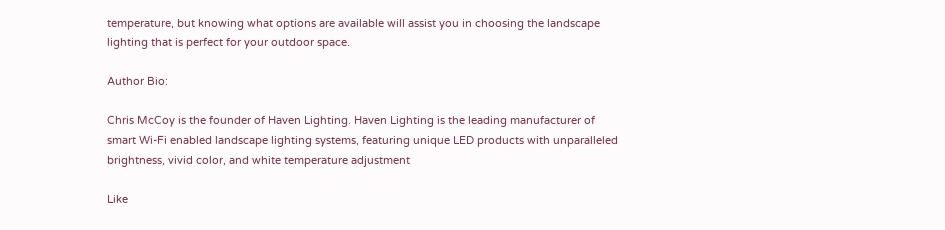temperature, but knowing what options are available will assist you in choosing the landscape lighting that is perfect for your outdoor space.

Author Bio:

Chris McCoy is the founder of Haven Lighting. Haven Lighting is the leading manufacturer of smart Wi-Fi enabled landscape lighting systems, featuring unique LED products with unparalleled brightness, vivid color, and white temperature adjustment

Like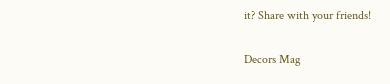it? Share with your friends!

Decors Mag